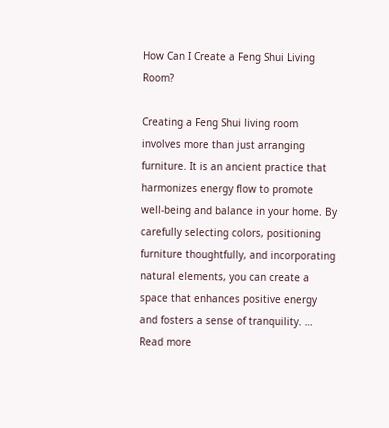How Can I Create a Feng Shui Living Room?

Creating a Feng Shui living room involves more than just arranging furniture. It is an ancient practice that harmonizes energy flow to promote well-being and balance in your home. By carefully selecting colors, positioning furniture thoughtfully, and incorporating natural elements, you can create a space that enhances positive energy and fosters a sense of tranquility. … Read more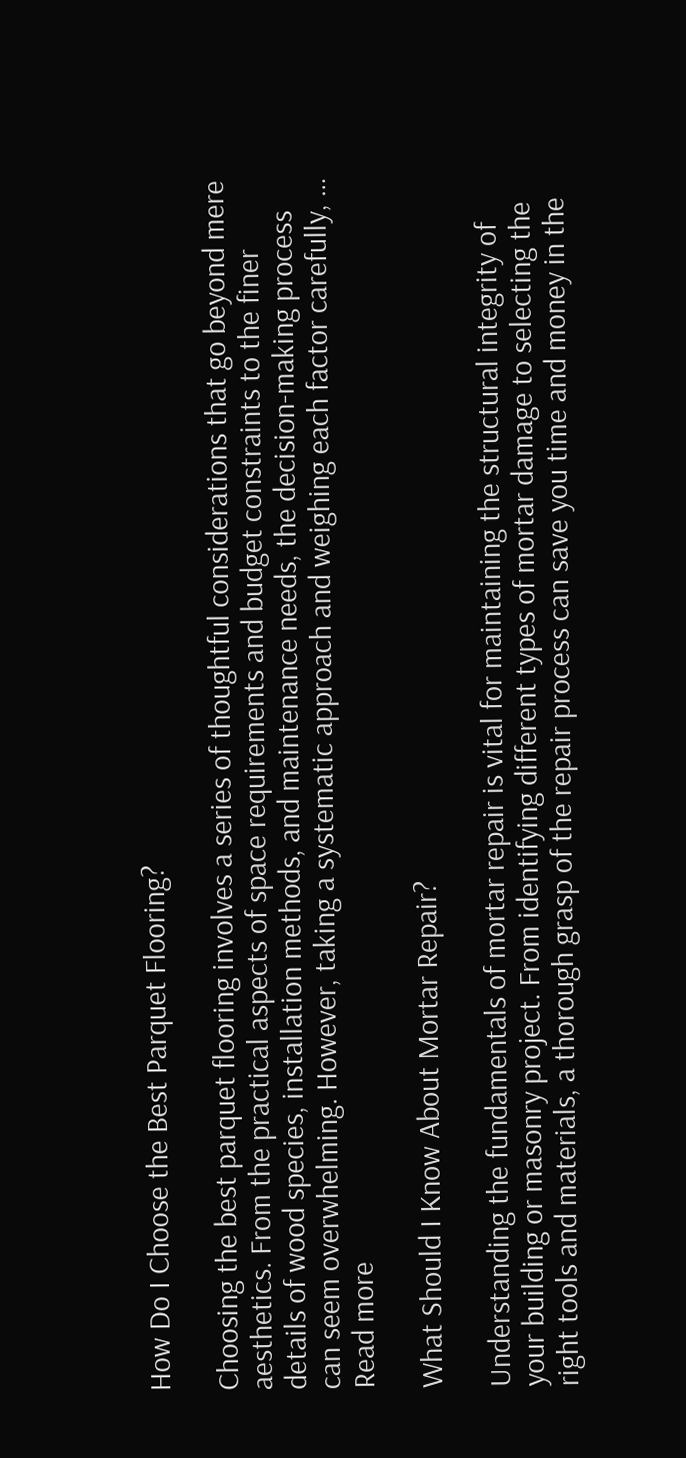How Do I Choose the Best Parquet Flooring?

Choosing the best parquet flooring involves a series of thoughtful considerations that go beyond mere aesthetics. From the practical aspects of space requirements and budget constraints to the finer details of wood species, installation methods, and maintenance needs, the decision-making process can seem overwhelming. However, taking a systematic approach and weighing each factor carefully, … Read more

What Should I Know About Mortar Repair?

Understanding the fundamentals of mortar repair is vital for maintaining the structural integrity of your building or masonry project. From identifying different types of mortar damage to selecting the right tools and materials, a thorough grasp of the repair process can save you time and money in the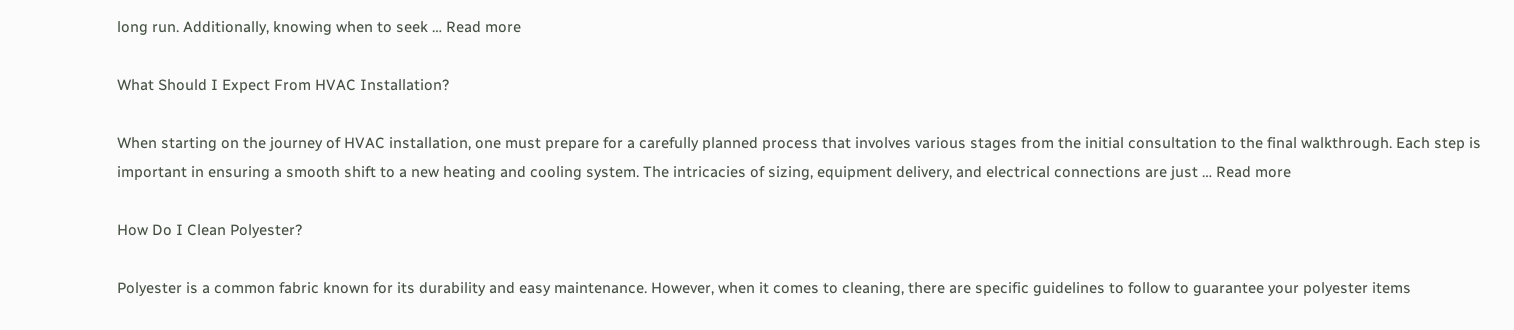long run. Additionally, knowing when to seek … Read more

What Should I Expect From HVAC Installation?

When starting on the journey of HVAC installation, one must prepare for a carefully planned process that involves various stages from the initial consultation to the final walkthrough. Each step is important in ensuring a smooth shift to a new heating and cooling system. The intricacies of sizing, equipment delivery, and electrical connections are just … Read more

How Do I Clean Polyester?

Polyester is a common fabric known for its durability and easy maintenance. However, when it comes to cleaning, there are specific guidelines to follow to guarantee your polyester items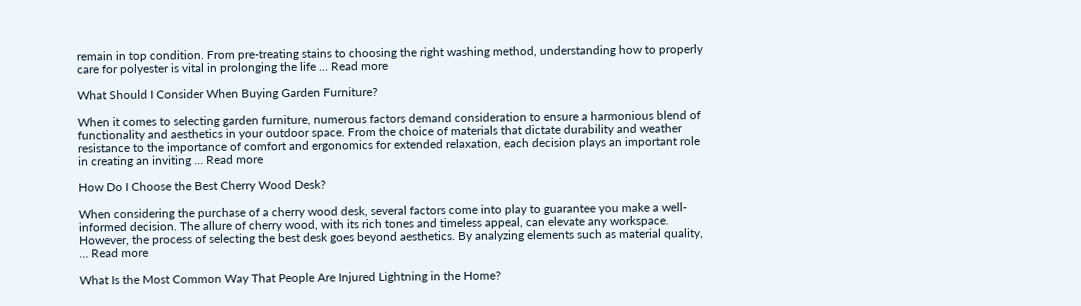remain in top condition. From pre-treating stains to choosing the right washing method, understanding how to properly care for polyester is vital in prolonging the life … Read more

What Should I Consider When Buying Garden Furniture?

When it comes to selecting garden furniture, numerous factors demand consideration to ensure a harmonious blend of functionality and aesthetics in your outdoor space. From the choice of materials that dictate durability and weather resistance to the importance of comfort and ergonomics for extended relaxation, each decision plays an important role in creating an inviting … Read more

How Do I Choose the Best Cherry Wood Desk?

When considering the purchase of a cherry wood desk, several factors come into play to guarantee you make a well-informed decision. The allure of cherry wood, with its rich tones and timeless appeal, can elevate any workspace. However, the process of selecting the best desk goes beyond aesthetics. By analyzing elements such as material quality, … Read more

What Is the Most Common Way That People Are Injured Lightning in the Home?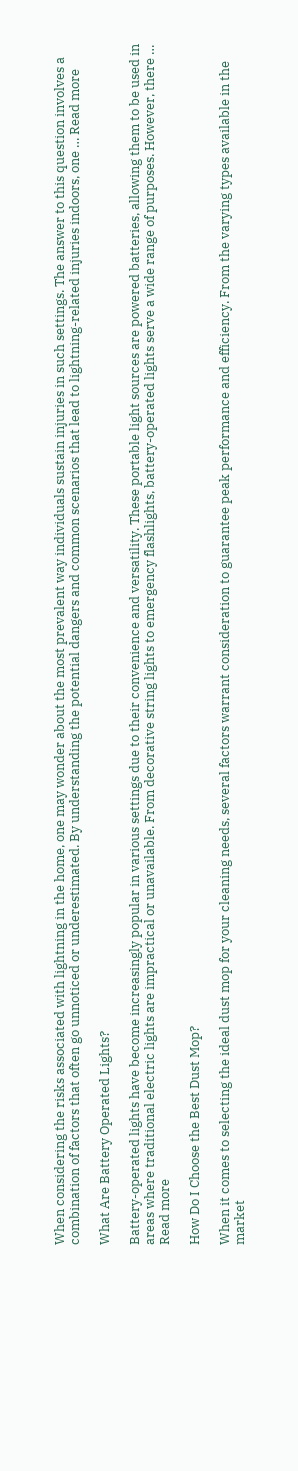When considering the risks associated with lightning in the home, one may wonder about the most prevalent way individuals sustain injuries in such settings. The answer to this question involves a combination of factors that often go unnoticed or underestimated. By understanding the potential dangers and common scenarios that lead to lightning-related injuries indoors, one … Read more

What Are Battery Operated Lights?

Battery-operated lights have become increasingly popular in various settings due to their convenience and versatility. These portable light sources are powered batteries, allowing them to be used in areas where traditional electric lights are impractical or unavailable. From decorative string lights to emergency flashlights, battery-operated lights serve a wide range of purposes. However, there … Read more

How Do I Choose the Best Dust Mop?

When it comes to selecting the ideal dust mop for your cleaning needs, several factors warrant consideration to guarantee peak performance and efficiency. From the varying types available in the market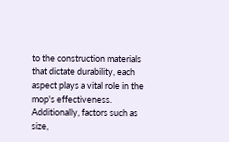to the construction materials that dictate durability, each aspect plays a vital role in the mop's effectiveness. Additionally, factors such as size,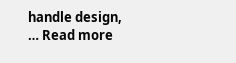handle design, … Read more